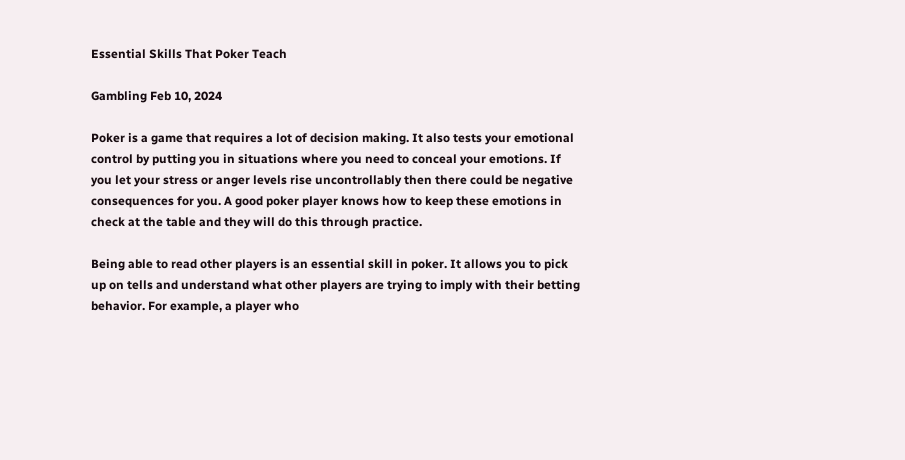Essential Skills That Poker Teach

Gambling Feb 10, 2024

Poker is a game that requires a lot of decision making. It also tests your emotional control by putting you in situations where you need to conceal your emotions. If you let your stress or anger levels rise uncontrollably then there could be negative consequences for you. A good poker player knows how to keep these emotions in check at the table and they will do this through practice.

Being able to read other players is an essential skill in poker. It allows you to pick up on tells and understand what other players are trying to imply with their betting behavior. For example, a player who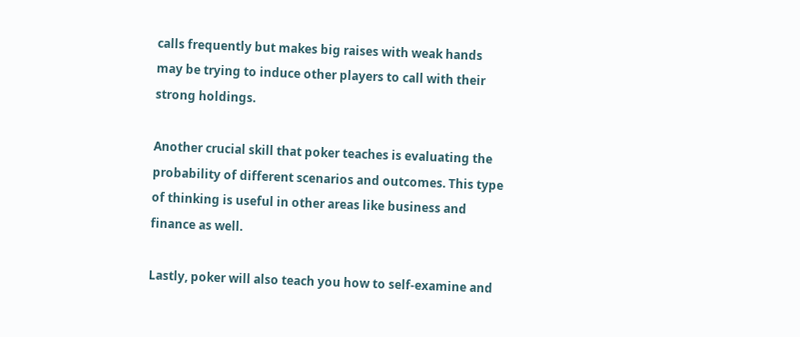calls frequently but makes big raises with weak hands may be trying to induce other players to call with their strong holdings.

Another crucial skill that poker teaches is evaluating the probability of different scenarios and outcomes. This type of thinking is useful in other areas like business and finance as well.

Lastly, poker will also teach you how to self-examine and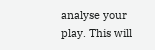analyse your play. This will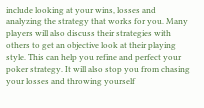include looking at your wins, losses and analyzing the strategy that works for you. Many players will also discuss their strategies with others to get an objective look at their playing style. This can help you refine and perfect your poker strategy. It will also stop you from chasing your losses and throwing yourself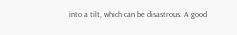into a tilt, which can be disastrous. A good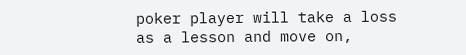poker player will take a loss as a lesson and move on,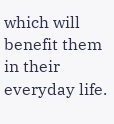which will benefit them in their everyday life.